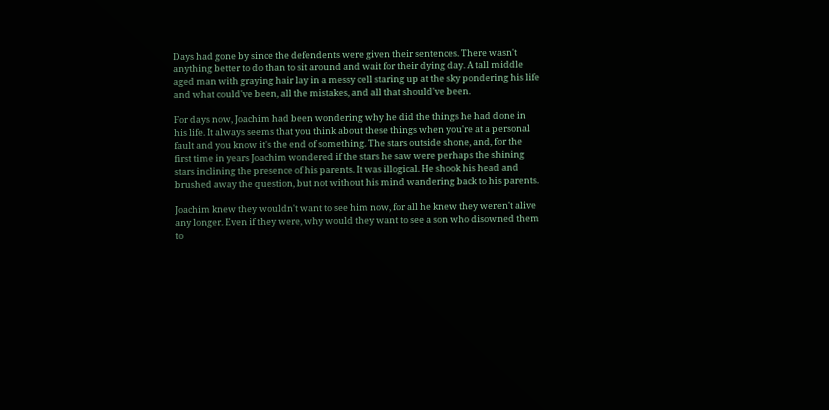Days had gone by since the defendents were given their sentences. There wasn't anything better to do than to sit around and wait for their dying day. A tall middle aged man with graying hair lay in a messy cell staring up at the sky pondering his life and what could've been, all the mistakes, and all that should've been.

For days now, Joachim had been wondering why he did the things he had done in his life. It always seems that you think about these things when you're at a personal fault and you know it's the end of something. The stars outside shone, and, for the first time in years Joachim wondered if the stars he saw were perhaps the shining stars inclining the presence of his parents. It was illogical. He shook his head and brushed away the question, but not without his mind wandering back to his parents.

Joachim knew they wouldn't want to see him now, for all he knew they weren't alive any longer. Even if they were, why would they want to see a son who disowned them to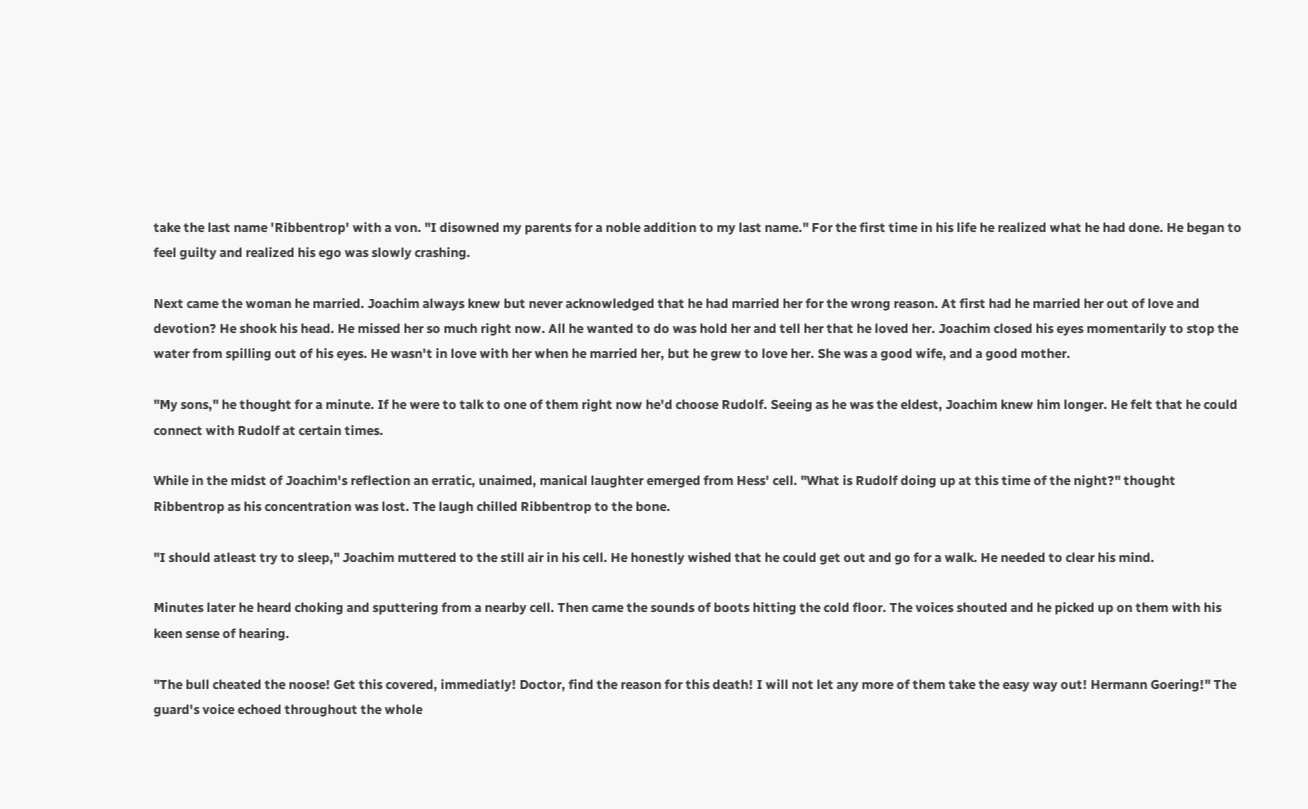take the last name 'Ribbentrop' with a von. "I disowned my parents for a noble addition to my last name." For the first time in his life he realized what he had done. He began to feel guilty and realized his ego was slowly crashing.

Next came the woman he married. Joachim always knew but never acknowledged that he had married her for the wrong reason. At first had he married her out of love and devotion? He shook his head. He missed her so much right now. All he wanted to do was hold her and tell her that he loved her. Joachim closed his eyes momentarily to stop the water from spilling out of his eyes. He wasn't in love with her when he married her, but he grew to love her. She was a good wife, and a good mother.

"My sons," he thought for a minute. If he were to talk to one of them right now he'd choose Rudolf. Seeing as he was the eldest, Joachim knew him longer. He felt that he could connect with Rudolf at certain times.

While in the midst of Joachim's reflection an erratic, unaimed, manical laughter emerged from Hess' cell. "What is Rudolf doing up at this time of the night?" thought Ribbentrop as his concentration was lost. The laugh chilled Ribbentrop to the bone.

"I should atleast try to sleep," Joachim muttered to the still air in his cell. He honestly wished that he could get out and go for a walk. He needed to clear his mind.

Minutes later he heard choking and sputtering from a nearby cell. Then came the sounds of boots hitting the cold floor. The voices shouted and he picked up on them with his keen sense of hearing.

"The bull cheated the noose! Get this covered, immediatly! Doctor, find the reason for this death! I will not let any more of them take the easy way out! Hermann Goering!" The guard's voice echoed throughout the whole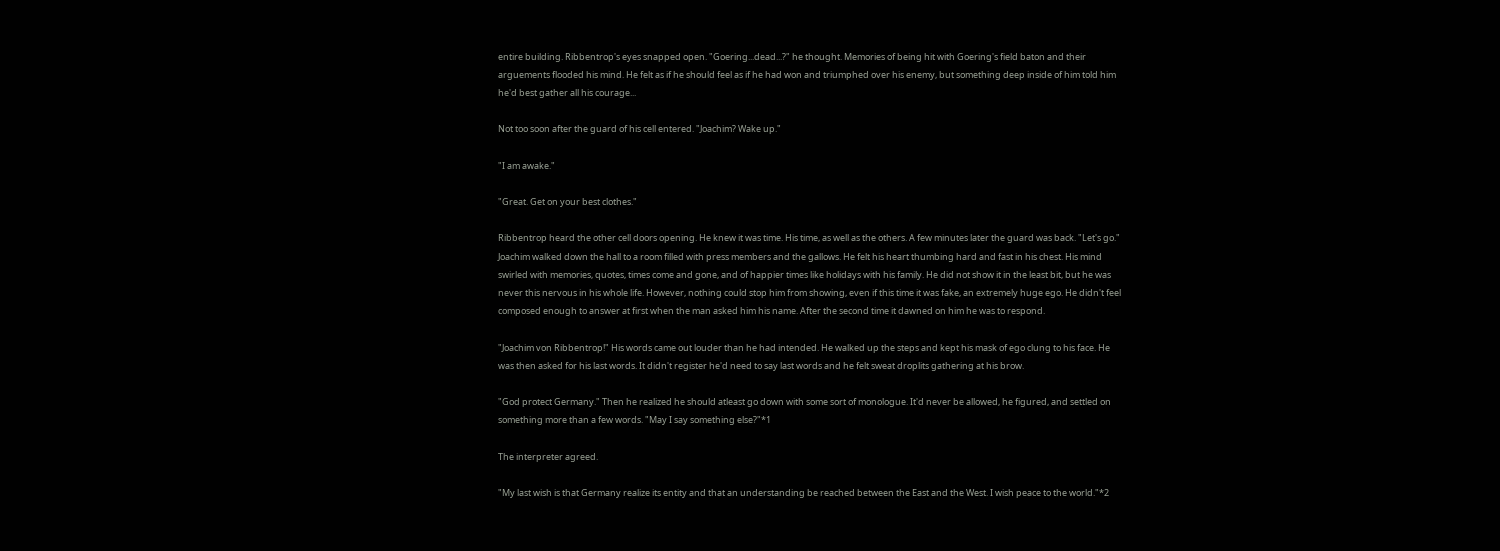entire building. Ribbentrop's eyes snapped open. "Goering...dead...?" he thought. Memories of being hit with Goering's field baton and their arguements flooded his mind. He felt as if he should feel as if he had won and triumphed over his enemy, but something deep inside of him told him he'd best gather all his courage...

Not too soon after the guard of his cell entered. "Joachim? Wake up."

"I am awake."

"Great. Get on your best clothes."

Ribbentrop heard the other cell doors opening. He knew it was time. His time, as well as the others. A few minutes later the guard was back. "Let's go." Joachim walked down the hall to a room filled with press members and the gallows. He felt his heart thumbing hard and fast in his chest. His mind swirled with memories, quotes, times come and gone, and of happier times like holidays with his family. He did not show it in the least bit, but he was never this nervous in his whole life. However, nothing could stop him from showing, even if this time it was fake, an extremely huge ego. He didn't feel composed enough to answer at first when the man asked him his name. After the second time it dawned on him he was to respond.

"Joachim von Ribbentrop!" His words came out louder than he had intended. He walked up the steps and kept his mask of ego clung to his face. He was then asked for his last words. It didn't register he'd need to say last words and he felt sweat droplits gathering at his brow.

"God protect Germany." Then he realized he should atleast go down with some sort of monologue. It'd never be allowed, he figured, and settled on something more than a few words. "May I say something else?"*1

The interpreter agreed.

"My last wish is that Germany realize its entity and that an understanding be reached between the East and the West. I wish peace to the world."*2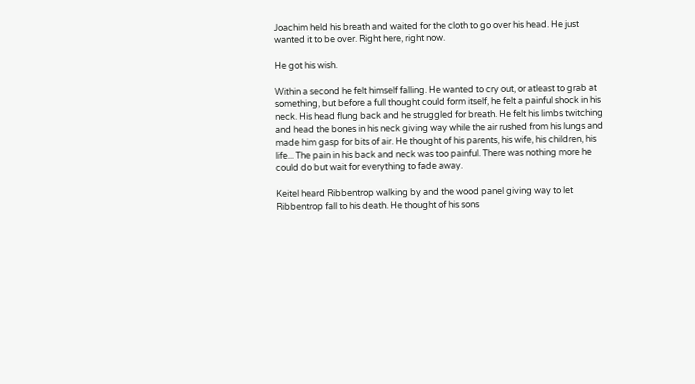Joachim held his breath and waited for the cloth to go over his head. He just wanted it to be over. Right here, right now.

He got his wish.

Within a second he felt himself falling. He wanted to cry out, or atleast to grab at something, but before a full thought could form itself, he felt a painful shock in his neck. His head flung back and he struggled for breath. He felt his limbs twitching and head the bones in his neck giving way while the air rushed from his lungs and made him gasp for bits of air. He thought of his parents, his wife, his children, his life... The pain in his back and neck was too painful. There was nothing more he could do but wait for everything to fade away.

Keitel heard Ribbentrop walking by and the wood panel giving way to let Ribbentrop fall to his death. He thought of his sons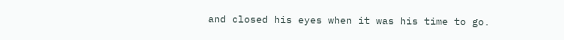and closed his eyes when it was his time to go.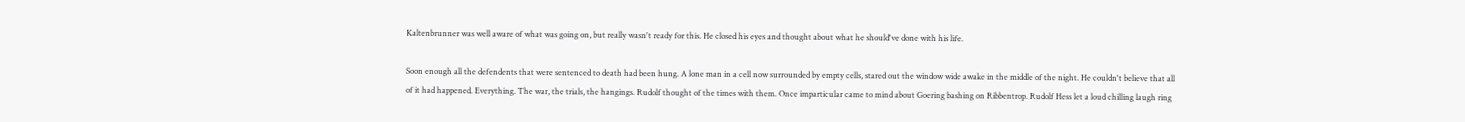Kaltenbrunner was well aware of what was going on, but really wasn't ready for this. He closed his eyes and thought about what he should've done with his life.

Soon enough all the defendents that were sentenced to death had been hung. A lone man in a cell now surrounded by empty cells, stared out the window wide awake in the middle of the night. He couldn't believe that all of it had happened. Everything. The war, the trials, the hangings. Rudolf thought of the times with them. Once imparticular came to mind about Goering bashing on Ribbentrop. Rudolf Hess let a loud chilling laugh ring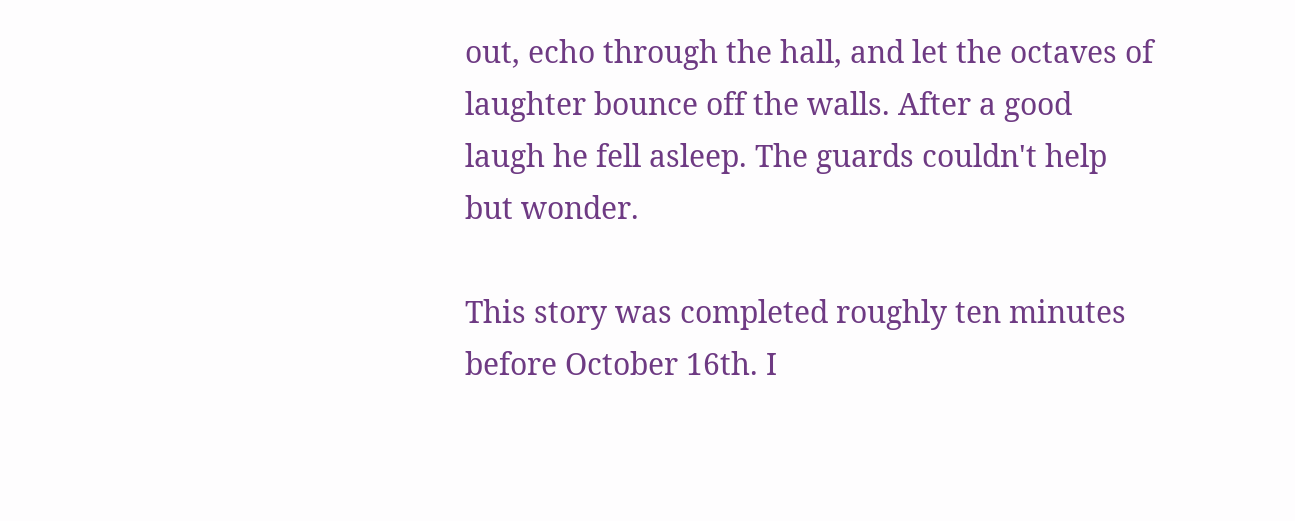out, echo through the hall, and let the octaves of laughter bounce off the walls. After a good laugh he fell asleep. The guards couldn't help but wonder.

This story was completed roughly ten minutes before October 16th. I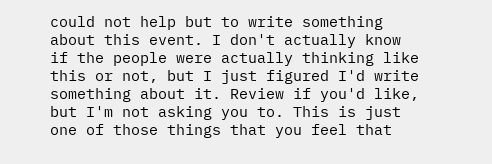could not help but to write something about this event. I don't actually know if the people were actually thinking like this or not, but I just figured I'd write something about it. Review if you'd like, but I'm not asking you to. This is just one of those things that you feel that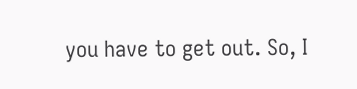you have to get out. So, I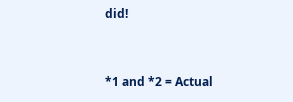did!


*1 and *2 = Actual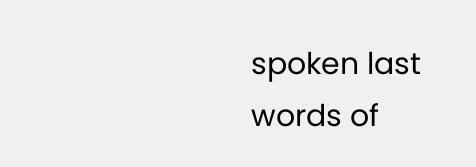spoken last words of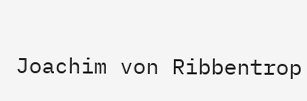Joachim von Ribbentrop